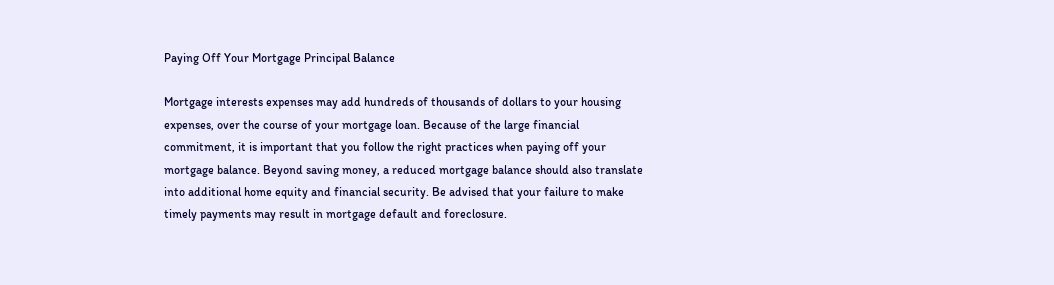Paying Off Your Mortgage Principal Balance

Mortgage interests expenses may add hundreds of thousands of dollars to your housing expenses, over the course of your mortgage loan. Because of the large financial commitment, it is important that you follow the right practices when paying off your mortgage balance. Beyond saving money, a reduced mortgage balance should also translate into additional home equity and financial security. Be advised that your failure to make timely payments may result in mortgage default and foreclosure.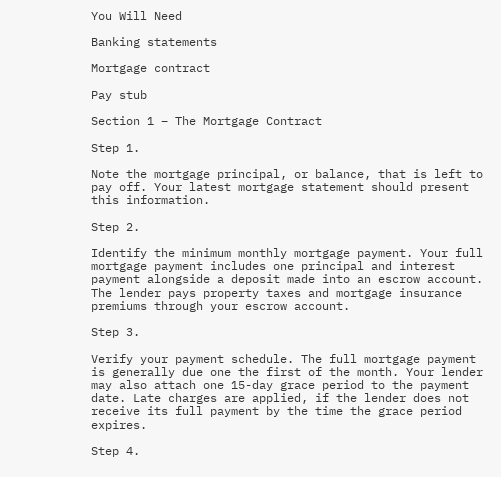You Will Need

Banking statements

Mortgage contract

Pay stub

Section 1 – The Mortgage Contract

Step 1.

Note the mortgage principal, or balance, that is left to pay off. Your latest mortgage statement should present this information.

Step 2.

Identify the minimum monthly mortgage payment. Your full mortgage payment includes one principal and interest payment alongside a deposit made into an escrow account. The lender pays property taxes and mortgage insurance premiums through your escrow account.

Step 3.

Verify your payment schedule. The full mortgage payment is generally due one the first of the month. Your lender may also attach one 15-day grace period to the payment date. Late charges are applied, if the lender does not receive its full payment by the time the grace period expires.

Step 4.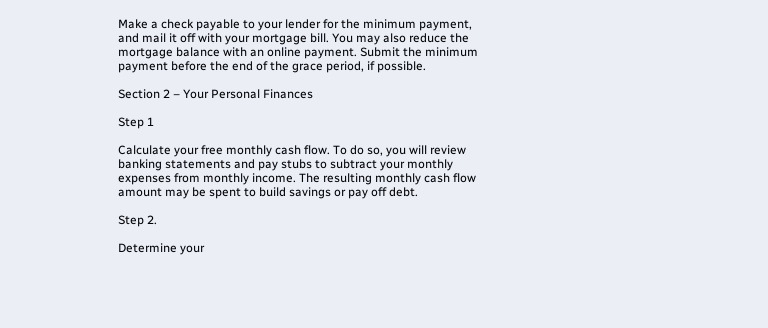Make a check payable to your lender for the minimum payment, and mail it off with your mortgage bill. You may also reduce the mortgage balance with an online payment. Submit the minimum payment before the end of the grace period, if possible.

Section 2 – Your Personal Finances

Step 1

Calculate your free monthly cash flow. To do so, you will review banking statements and pay stubs to subtract your monthly expenses from monthly income. The resulting monthly cash flow amount may be spent to build savings or pay off debt.

Step 2.

Determine your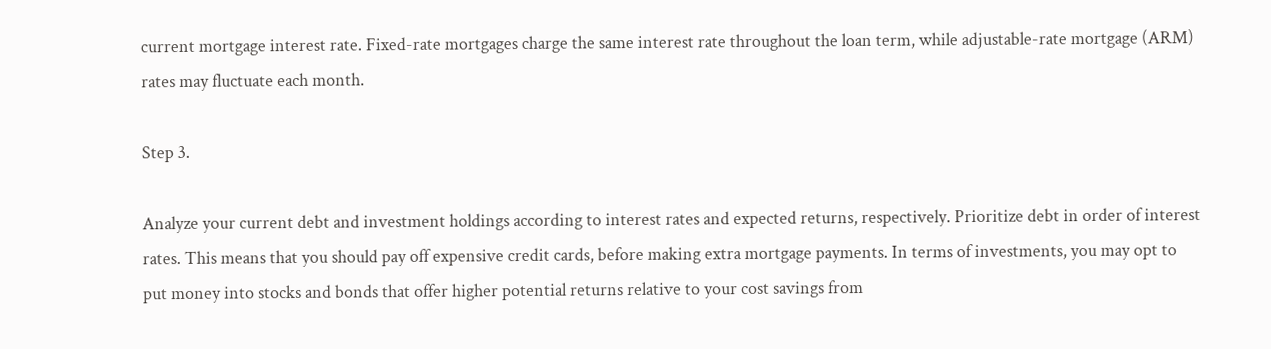current mortgage interest rate. Fixed-rate mortgages charge the same interest rate throughout the loan term, while adjustable-rate mortgage (ARM) rates may fluctuate each month.

Step 3.

Analyze your current debt and investment holdings according to interest rates and expected returns, respectively. Prioritize debt in order of interest rates. This means that you should pay off expensive credit cards, before making extra mortgage payments. In terms of investments, you may opt to put money into stocks and bonds that offer higher potential returns relative to your cost savings from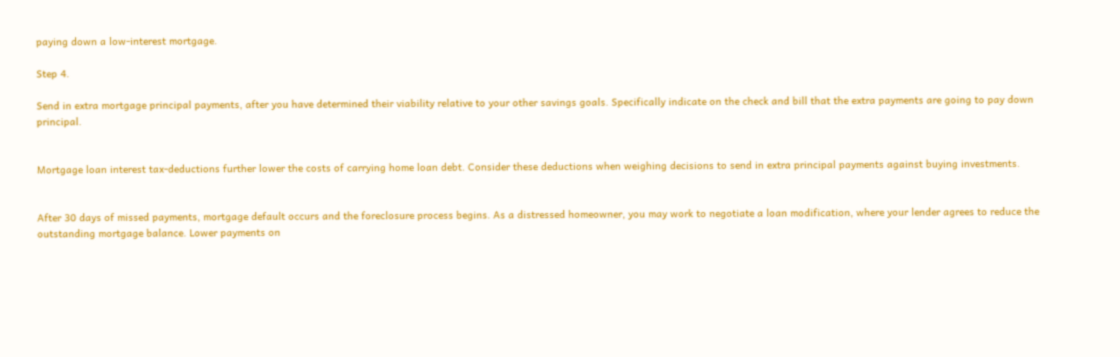paying down a low-interest mortgage.

Step 4.

Send in extra mortgage principal payments, after you have determined their viability relative to your other savings goals. Specifically indicate on the check and bill that the extra payments are going to pay down principal.


Mortgage loan interest tax-deductions further lower the costs of carrying home loan debt. Consider these deductions when weighing decisions to send in extra principal payments against buying investments.


After 30 days of missed payments, mortgage default occurs and the foreclosure process begins. As a distressed homeowner, you may work to negotiate a loan modification, where your lender agrees to reduce the outstanding mortgage balance. Lower payments on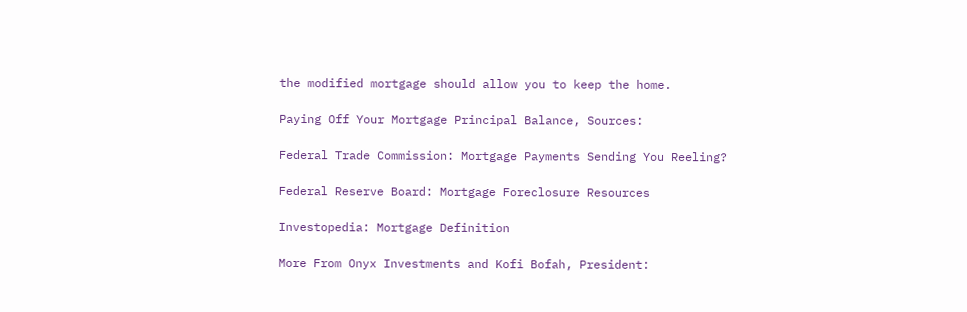the modified mortgage should allow you to keep the home.

Paying Off Your Mortgage Principal Balance, Sources:

Federal Trade Commission: Mortgage Payments Sending You Reeling?

Federal Reserve Board: Mortgage Foreclosure Resources

Investopedia: Mortgage Definition

More From Onyx Investments and Kofi Bofah, President: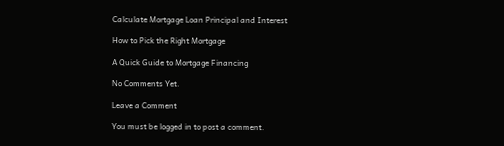Calculate Mortgage Loan Principal and Interest

How to Pick the Right Mortgage

A Quick Guide to Mortgage Financing

No Comments Yet.

Leave a Comment

You must be logged in to post a comment.